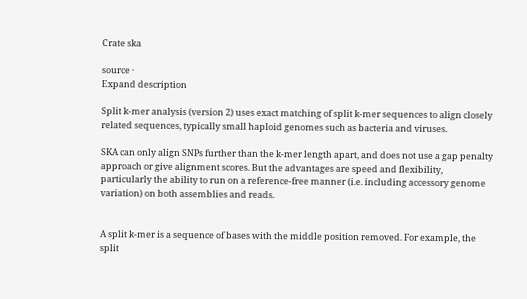Crate ska

source ·
Expand description

Split k-mer analysis (version 2) uses exact matching of split k-mer sequences to align closely related sequences, typically small haploid genomes such as bacteria and viruses.

SKA can only align SNPs further than the k-mer length apart, and does not use a gap penalty approach or give alignment scores. But the advantages are speed and flexibility, particularly the ability to run on a reference-free manner (i.e. including accessory genome variation) on both assemblies and reads.


A split k-mer is a sequence of bases with the middle position removed. For example, the split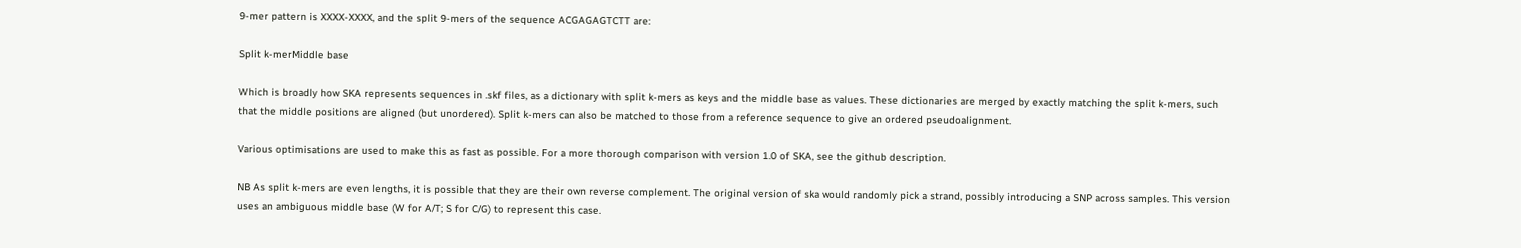9-mer pattern is XXXX-XXXX, and the split 9-mers of the sequence ACGAGAGTCTT are:

Split k-merMiddle base

Which is broadly how SKA represents sequences in .skf files, as a dictionary with split k-mers as keys and the middle base as values. These dictionaries are merged by exactly matching the split k-mers, such that the middle positions are aligned (but unordered). Split k-mers can also be matched to those from a reference sequence to give an ordered pseudoalignment.

Various optimisations are used to make this as fast as possible. For a more thorough comparison with version 1.0 of SKA, see the github description.

NB As split k-mers are even lengths, it is possible that they are their own reverse complement. The original version of ska would randomly pick a strand, possibly introducing a SNP across samples. This version uses an ambiguous middle base (W for A/T; S for C/G) to represent this case.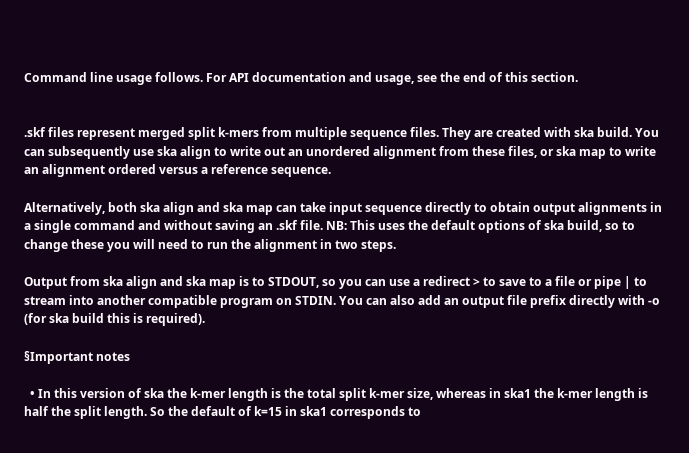Command line usage follows. For API documentation and usage, see the end of this section.


.skf files represent merged split k-mers from multiple sequence files. They are created with ska build. You can subsequently use ska align to write out an unordered alignment from these files, or ska map to write an alignment ordered versus a reference sequence.

Alternatively, both ska align and ska map can take input sequence directly to obtain output alignments in a single command and without saving an .skf file. NB: This uses the default options of ska build, so to change these you will need to run the alignment in two steps.

Output from ska align and ska map is to STDOUT, so you can use a redirect > to save to a file or pipe | to stream into another compatible program on STDIN. You can also add an output file prefix directly with -o (for ska build this is required).

§Important notes

  • In this version of ska the k-mer length is the total split k-mer size, whereas in ska1 the k-mer length is half the split length. So the default of k=15 in ska1 corresponds to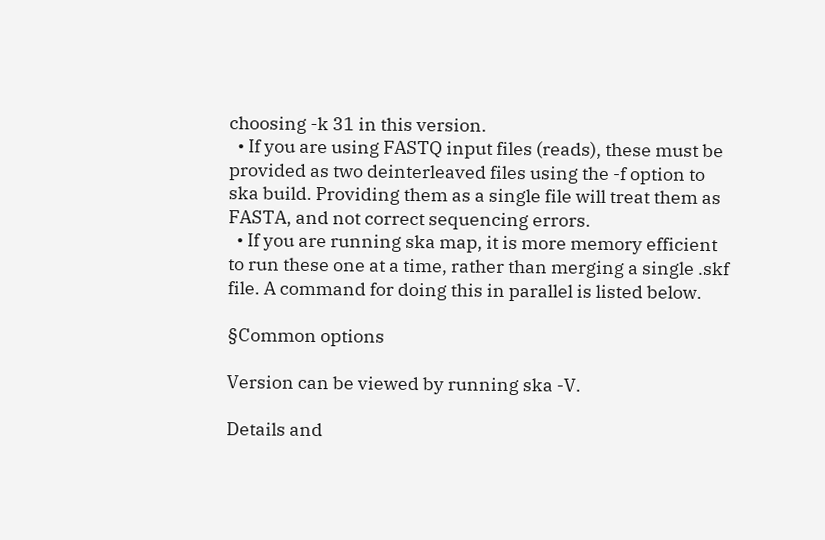choosing -k 31 in this version.
  • If you are using FASTQ input files (reads), these must be provided as two deinterleaved files using the -f option to ska build. Providing them as a single file will treat them as FASTA, and not correct sequencing errors.
  • If you are running ska map, it is more memory efficient to run these one at a time, rather than merging a single .skf file. A command for doing this in parallel is listed below.

§Common options

Version can be viewed by running ska -V.

Details and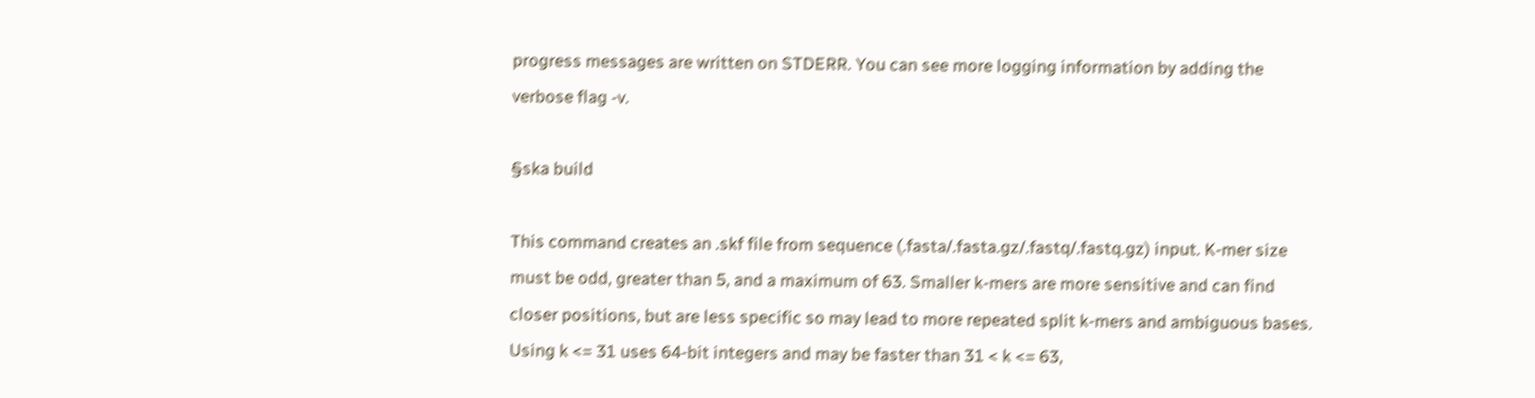progress messages are written on STDERR. You can see more logging information by adding the verbose flag -v.

§ska build

This command creates an .skf file from sequence (.fasta/.fasta.gz/.fastq/.fastq.gz) input. K-mer size must be odd, greater than 5, and a maximum of 63. Smaller k-mers are more sensitive and can find closer positions, but are less specific so may lead to more repeated split k-mers and ambiguous bases. Using k <= 31 uses 64-bit integers and may be faster than 31 < k <= 63,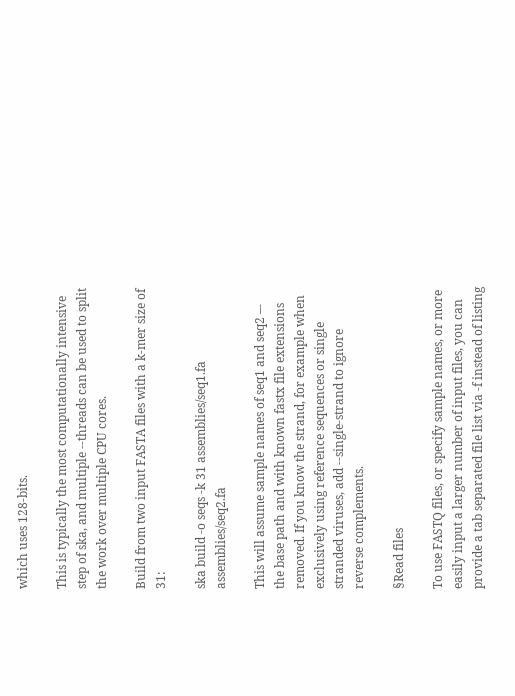which uses 128-bits.

This is typically the most computationally intensive step of ska, and multiple --threads can be used to split the work over multiple CPU cores.

Build from two input FASTA files with a k-mer size of 31:

ska build -o seqs -k 31 assemblies/seq1.fa assemblies/seq2.fa

This will assume sample names of seq1 and seq2 –- the base path and with known fastx file extensions removed. If you know the strand, for example when exclusively using reference sequences or single stranded viruses, add --single-strand to ignore reverse complements.

§Read files

To use FASTQ files, or specify sample names, or more easily input a larger number of input files, you can provide a tab separated file list via -f instead of listing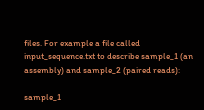files. For example a file called input_sequence.txt to describe sample_1 (an assembly) and sample_2 (paired reads):

sample_1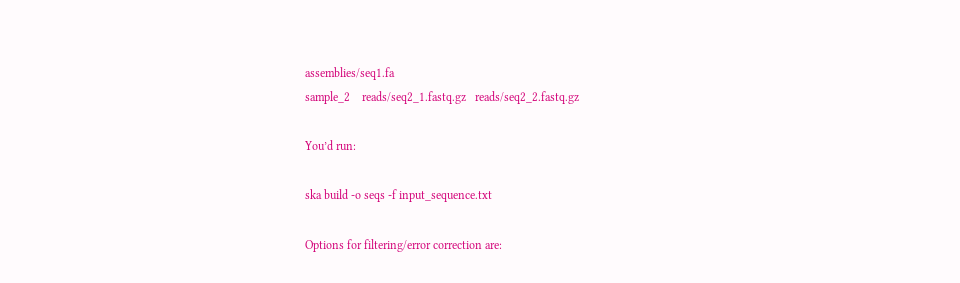assemblies/seq1.fa
sample_2    reads/seq2_1.fastq.gz   reads/seq2_2.fastq.gz

You’d run:

ska build -o seqs -f input_sequence.txt

Options for filtering/error correction are: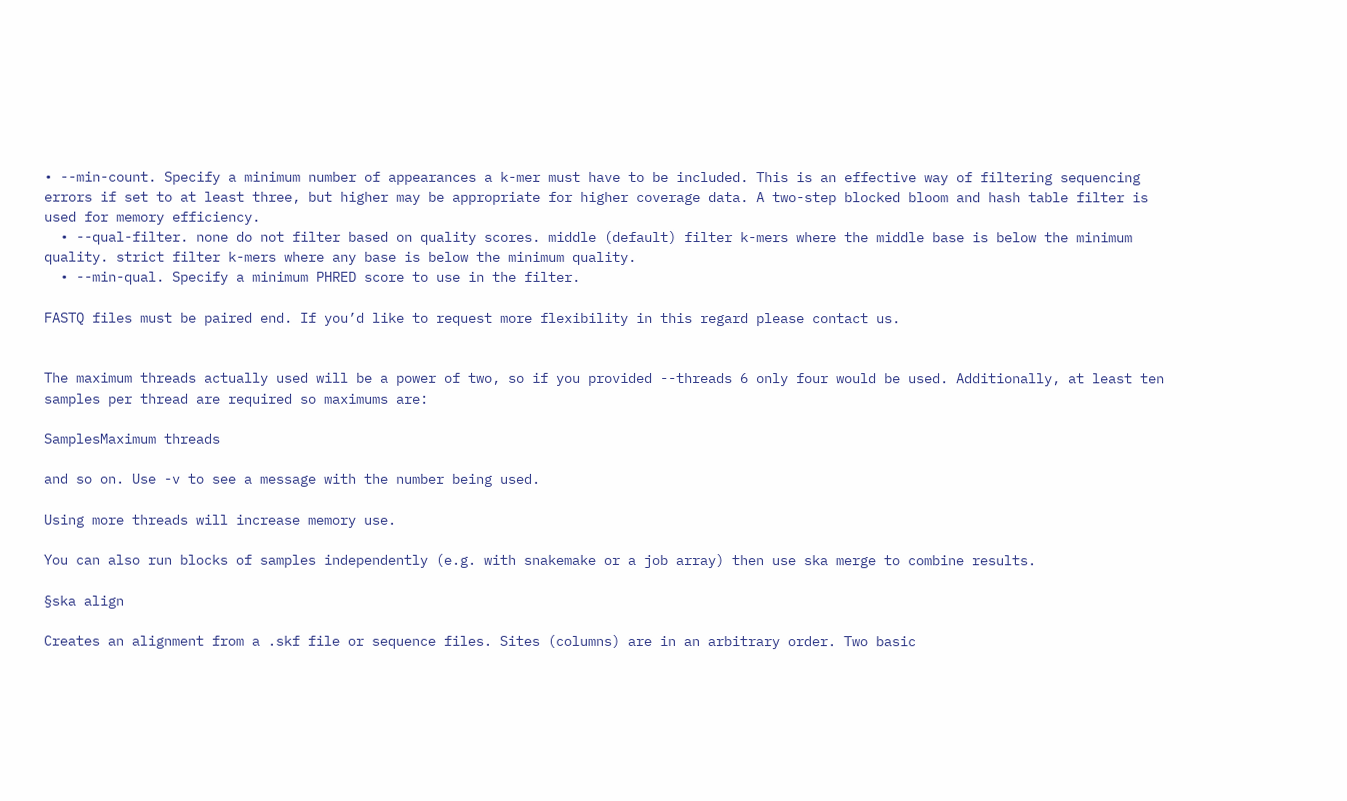• --min-count. Specify a minimum number of appearances a k-mer must have to be included. This is an effective way of filtering sequencing errors if set to at least three, but higher may be appropriate for higher coverage data. A two-step blocked bloom and hash table filter is used for memory efficiency.
  • --qual-filter. none do not filter based on quality scores. middle (default) filter k-mers where the middle base is below the minimum quality. strict filter k-mers where any base is below the minimum quality.
  • --min-qual. Specify a minimum PHRED score to use in the filter.

FASTQ files must be paired end. If you’d like to request more flexibility in this regard please contact us.


The maximum threads actually used will be a power of two, so if you provided --threads 6 only four would be used. Additionally, at least ten samples per thread are required so maximums are:

SamplesMaximum threads

and so on. Use -v to see a message with the number being used.

Using more threads will increase memory use.

You can also run blocks of samples independently (e.g. with snakemake or a job array) then use ska merge to combine results.

§ska align

Creates an alignment from a .skf file or sequence files. Sites (columns) are in an arbitrary order. Two basic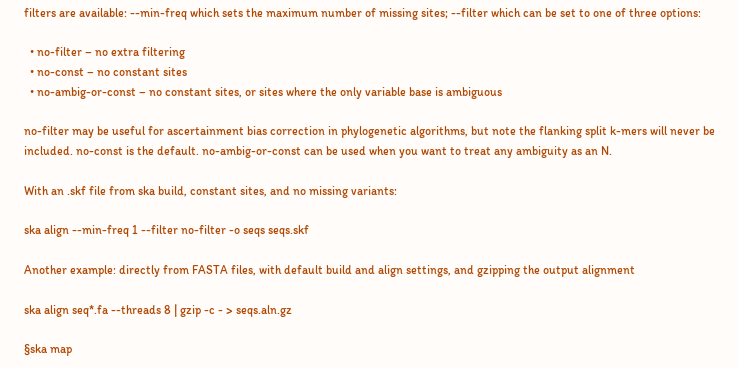filters are available: --min-freq which sets the maximum number of missing sites; --filter which can be set to one of three options:

  • no-filter – no extra filtering
  • no-const – no constant sites
  • no-ambig-or-const – no constant sites, or sites where the only variable base is ambiguous

no-filter may be useful for ascertainment bias correction in phylogenetic algorithms, but note the flanking split k-mers will never be included. no-const is the default. no-ambig-or-const can be used when you want to treat any ambiguity as an N.

With an .skf file from ska build, constant sites, and no missing variants:

ska align --min-freq 1 --filter no-filter -o seqs seqs.skf

Another example: directly from FASTA files, with default build and align settings, and gzipping the output alignment

ska align seq*.fa --threads 8 | gzip -c - > seqs.aln.gz

§ska map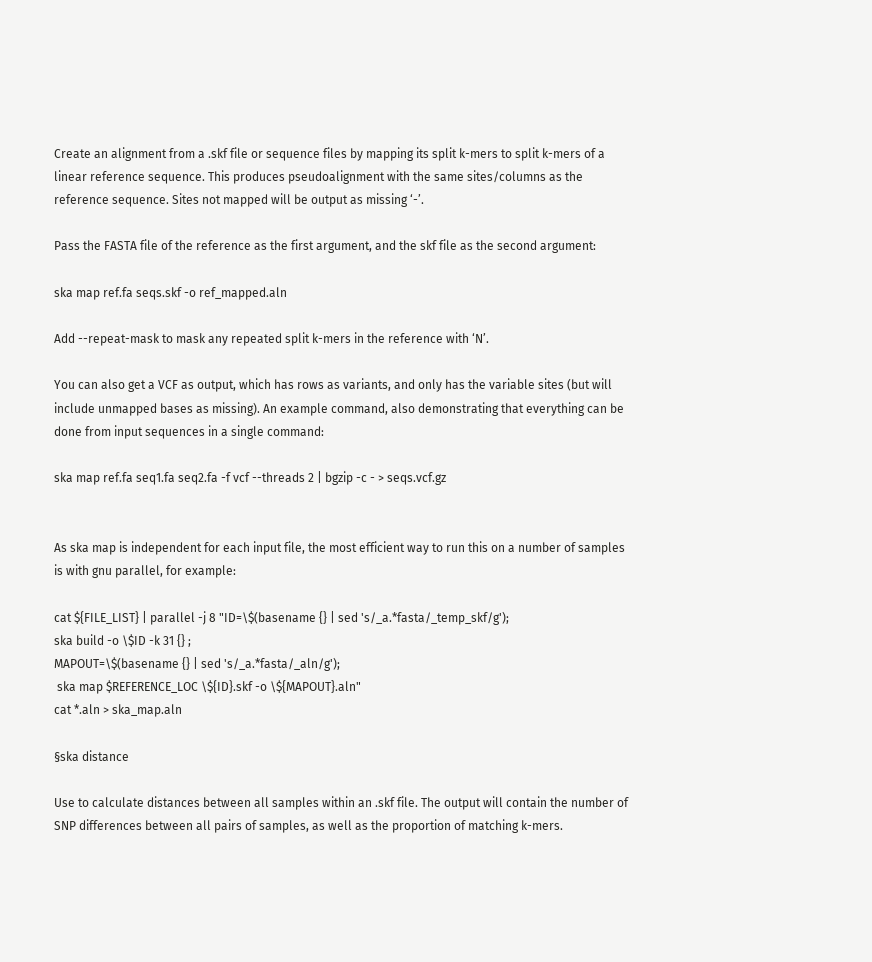Create an alignment from a .skf file or sequence files by mapping its split k-mers to split k-mers of a linear reference sequence. This produces pseudoalignment with the same sites/columns as the reference sequence. Sites not mapped will be output as missing ‘-’.

Pass the FASTA file of the reference as the first argument, and the skf file as the second argument:

ska map ref.fa seqs.skf -o ref_mapped.aln

Add --repeat-mask to mask any repeated split k-mers in the reference with ‘N’.

You can also get a VCF as output, which has rows as variants, and only has the variable sites (but will include unmapped bases as missing). An example command, also demonstrating that everything can be done from input sequences in a single command:

ska map ref.fa seq1.fa seq2.fa -f vcf --threads 2 | bgzip -c - > seqs.vcf.gz


As ska map is independent for each input file, the most efficient way to run this on a number of samples is with gnu parallel, for example:

cat ${FILE_LIST} | parallel -j 8 "ID=\$(basename {} | sed 's/_a.*fasta/_temp_skf/g');
ska build -o \$ID -k 31 {} ;
MAPOUT=\$(basename {} | sed 's/_a.*fasta/_aln/g');
 ska map $REFERENCE_LOC \${ID}.skf -o \${MAPOUT}.aln"
cat *.aln > ska_map.aln

§ska distance

Use to calculate distances between all samples within an .skf file. The output will contain the number of SNP differences between all pairs of samples, as well as the proportion of matching k-mers.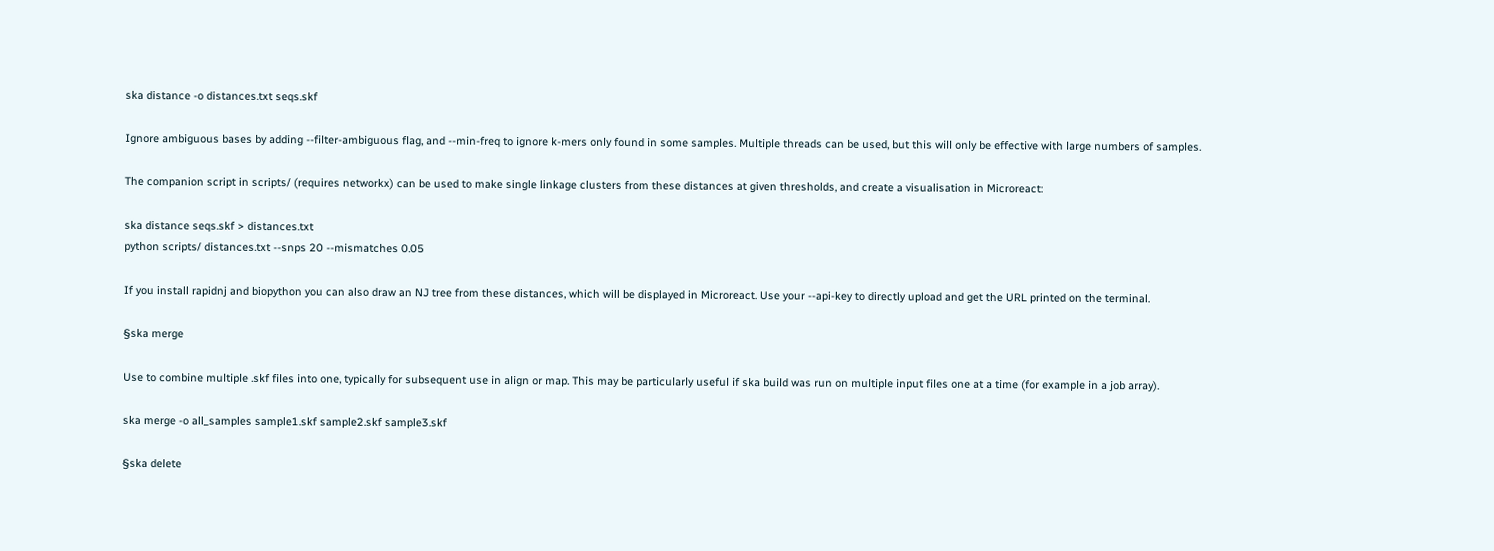ska distance -o distances.txt seqs.skf

Ignore ambiguous bases by adding --filter-ambiguous flag, and --min-freq to ignore k-mers only found in some samples. Multiple threads can be used, but this will only be effective with large numbers of samples.

The companion script in scripts/ (requires networkx) can be used to make single linkage clusters from these distances at given thresholds, and create a visualisation in Microreact:

ska distance seqs.skf > distances.txt
python scripts/ distances.txt --snps 20 --mismatches 0.05

If you install rapidnj and biopython you can also draw an NJ tree from these distances, which will be displayed in Microreact. Use your --api-key to directly upload and get the URL printed on the terminal.

§ska merge

Use to combine multiple .skf files into one, typically for subsequent use in align or map. This may be particularly useful if ska build was run on multiple input files one at a time (for example in a job array).

ska merge -o all_samples sample1.skf sample2.skf sample3.skf

§ska delete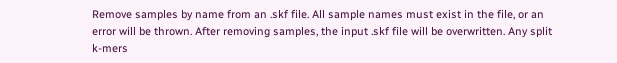Remove samples by name from an .skf file. All sample names must exist in the file, or an error will be thrown. After removing samples, the input .skf file will be overwritten. Any split k-mers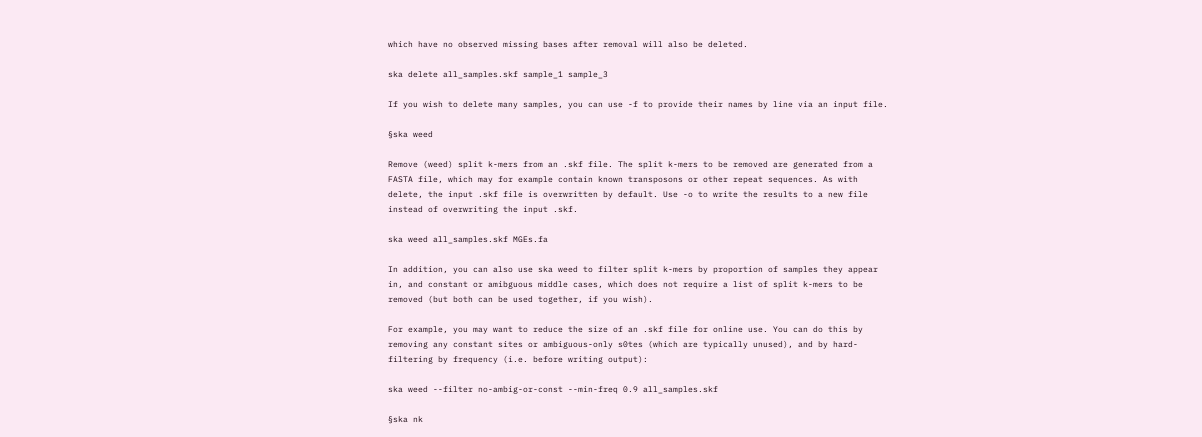which have no observed missing bases after removal will also be deleted.

ska delete all_samples.skf sample_1 sample_3

If you wish to delete many samples, you can use -f to provide their names by line via an input file.

§ska weed

Remove (weed) split k-mers from an .skf file. The split k-mers to be removed are generated from a FASTA file, which may for example contain known transposons or other repeat sequences. As with delete, the input .skf file is overwritten by default. Use -o to write the results to a new file instead of overwriting the input .skf.

ska weed all_samples.skf MGEs.fa

In addition, you can also use ska weed to filter split k-mers by proportion of samples they appear in, and constant or amibguous middle cases, which does not require a list of split k-mers to be removed (but both can be used together, if you wish).

For example, you may want to reduce the size of an .skf file for online use. You can do this by removing any constant sites or ambiguous-only s0tes (which are typically unused), and by hard-filtering by frequency (i.e. before writing output):

ska weed --filter no-ambig-or-const --min-freq 0.9 all_samples.skf

§ska nk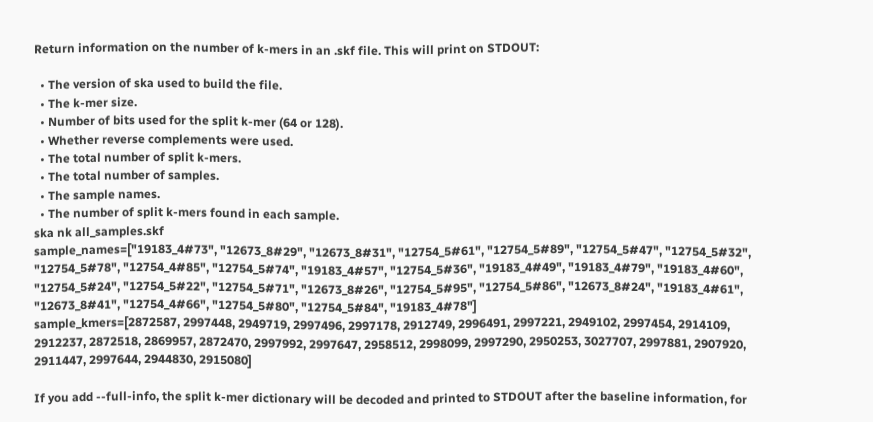Return information on the number of k-mers in an .skf file. This will print on STDOUT:

  • The version of ska used to build the file.
  • The k-mer size.
  • Number of bits used for the split k-mer (64 or 128).
  • Whether reverse complements were used.
  • The total number of split k-mers.
  • The total number of samples.
  • The sample names.
  • The number of split k-mers found in each sample.
ska nk all_samples.skf
sample_names=["19183_4#73", "12673_8#29", "12673_8#31", "12754_5#61", "12754_5#89", "12754_5#47", "12754_5#32", "12754_5#78", "12754_4#85", "12754_5#74", "19183_4#57", "12754_5#36", "19183_4#49", "19183_4#79", "19183_4#60", "12754_5#24", "12754_5#22", "12754_5#71", "12673_8#26", "12754_5#95", "12754_5#86", "12673_8#24", "19183_4#61", "12673_8#41", "12754_4#66", "12754_5#80", "12754_5#84", "19183_4#78"]
sample_kmers=[2872587, 2997448, 2949719, 2997496, 2997178, 2912749, 2996491, 2997221, 2949102, 2997454, 2914109, 2912237, 2872518, 2869957, 2872470, 2997992, 2997647, 2958512, 2998099, 2997290, 2950253, 3027707, 2997881, 2907920, 2911447, 2997644, 2944830, 2915080]

If you add --full-info, the split k-mer dictionary will be decoded and printed to STDOUT after the baseline information, for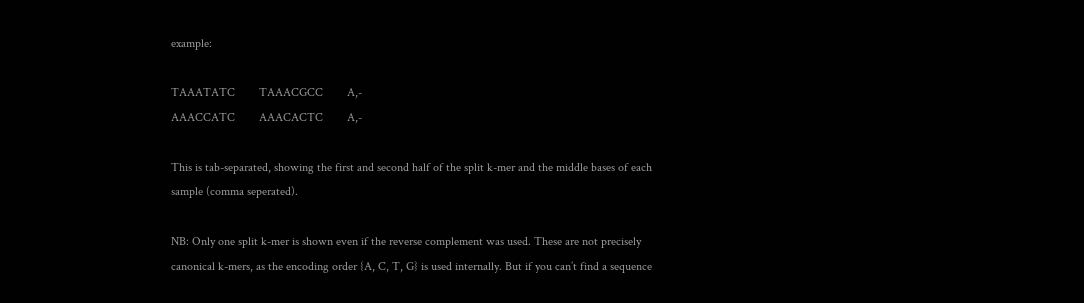example:

TAAATATC        TAAACGCC        A,-
AAACCATC        AAACACTC        A,-

This is tab-separated, showing the first and second half of the split k-mer and the middle bases of each sample (comma seperated).

NB: Only one split k-mer is shown even if the reverse complement was used. These are not precisely canonical k-mers, as the encoding order {A, C, T, G} is used internally. But if you can’t find a sequence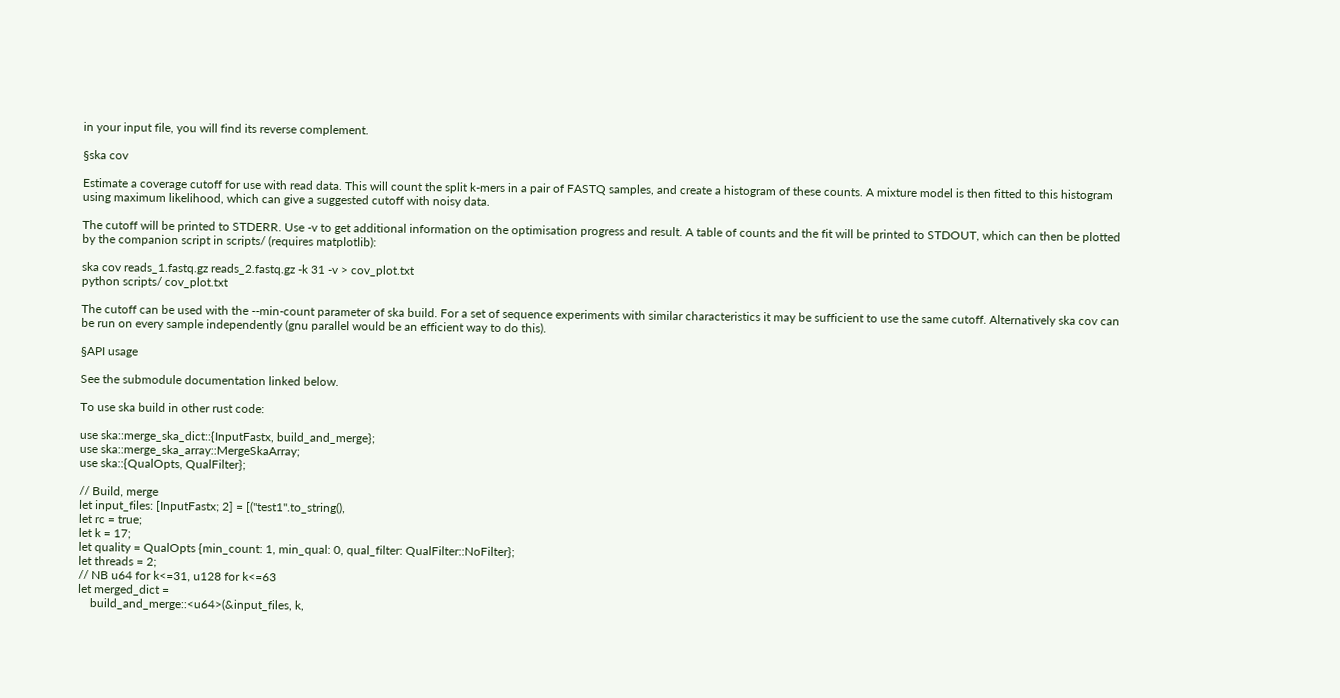in your input file, you will find its reverse complement.

§ska cov

Estimate a coverage cutoff for use with read data. This will count the split k-mers in a pair of FASTQ samples, and create a histogram of these counts. A mixture model is then fitted to this histogram using maximum likelihood, which can give a suggested cutoff with noisy data.

The cutoff will be printed to STDERR. Use -v to get additional information on the optimisation progress and result. A table of counts and the fit will be printed to STDOUT, which can then be plotted by the companion script in scripts/ (requires matplotlib):

ska cov reads_1.fastq.gz reads_2.fastq.gz -k 31 -v > cov_plot.txt
python scripts/ cov_plot.txt

The cutoff can be used with the --min-count parameter of ska build. For a set of sequence experiments with similar characteristics it may be sufficient to use the same cutoff. Alternatively ska cov can be run on every sample independently (gnu parallel would be an efficient way to do this).

§API usage

See the submodule documentation linked below.

To use ska build in other rust code:

use ska::merge_ska_dict::{InputFastx, build_and_merge};
use ska::merge_ska_array::MergeSkaArray;
use ska::{QualOpts, QualFilter};

// Build, merge
let input_files: [InputFastx; 2] = [("test1".to_string(),
let rc = true;
let k = 17;
let quality = QualOpts {min_count: 1, min_qual: 0, qual_filter: QualFilter::NoFilter};
let threads = 2;
// NB u64 for k<=31, u128 for k<=63
let merged_dict =
    build_and_merge::<u64>(&input_files, k,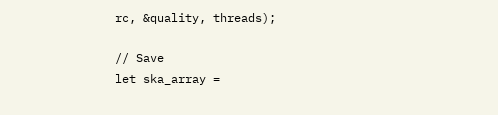rc, &quality, threads);

// Save
let ska_array =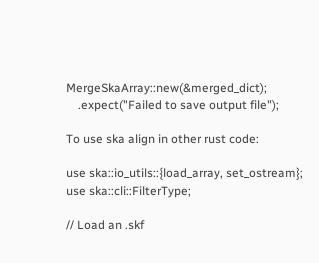MergeSkaArray::new(&merged_dict);
    .expect("Failed to save output file");

To use ska align in other rust code:

use ska::io_utils::{load_array, set_ostream};
use ska::cli::FilterType;

// Load an .skf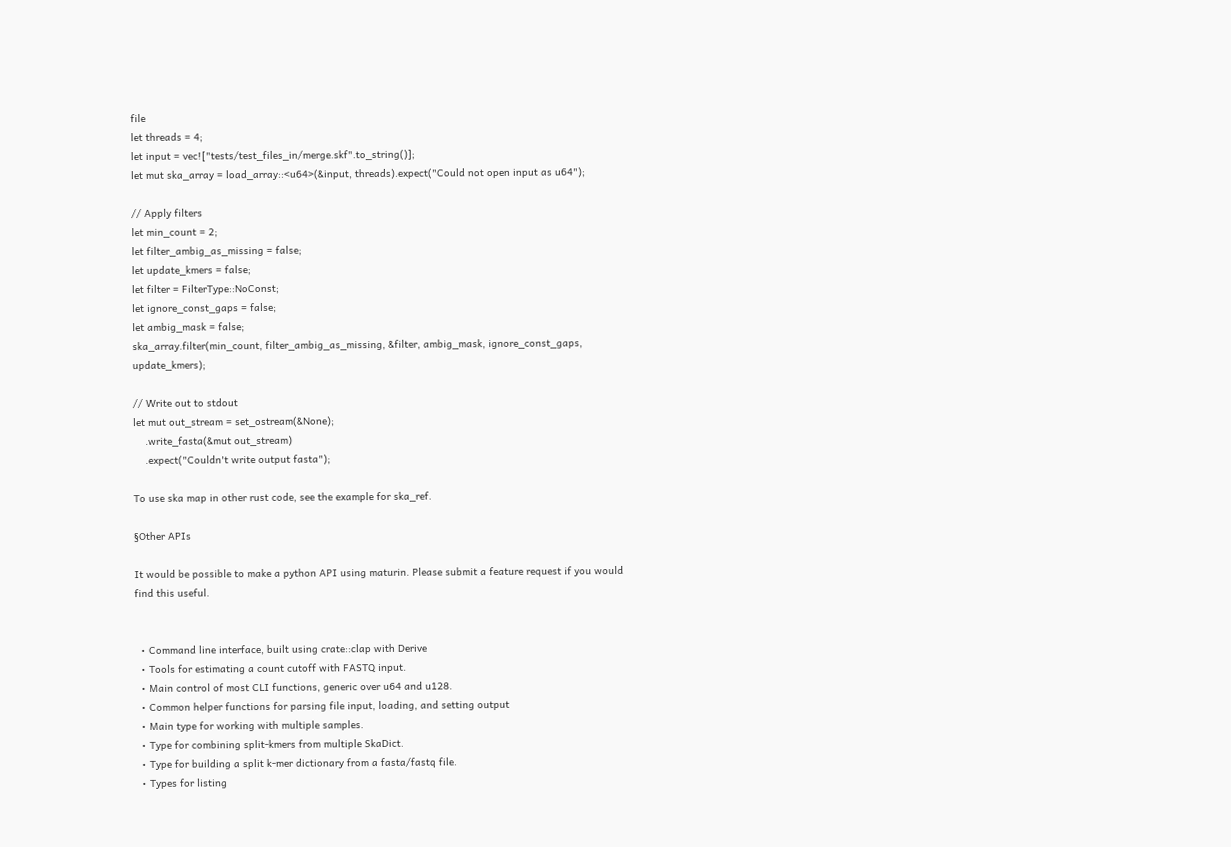file
let threads = 4;
let input = vec!["tests/test_files_in/merge.skf".to_string()];
let mut ska_array = load_array::<u64>(&input, threads).expect("Could not open input as u64");

// Apply filters
let min_count = 2;
let filter_ambig_as_missing = false;
let update_kmers = false;
let filter = FilterType::NoConst;
let ignore_const_gaps = false;
let ambig_mask = false;
ska_array.filter(min_count, filter_ambig_as_missing, &filter, ambig_mask, ignore_const_gaps, update_kmers);

// Write out to stdout
let mut out_stream = set_ostream(&None);
    .write_fasta(&mut out_stream)
    .expect("Couldn't write output fasta");

To use ska map in other rust code, see the example for ska_ref.

§Other APIs

It would be possible to make a python API using maturin. Please submit a feature request if you would find this useful.


  • Command line interface, built using crate::clap with Derive
  • Tools for estimating a count cutoff with FASTQ input.
  • Main control of most CLI functions, generic over u64 and u128.
  • Common helper functions for parsing file input, loading, and setting output
  • Main type for working with multiple samples.
  • Type for combining split-kmers from multiple SkaDict.
  • Type for building a split k-mer dictionary from a fasta/fastq file.
  • Types for listing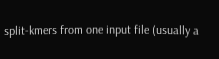split-kmers from one input file (usually a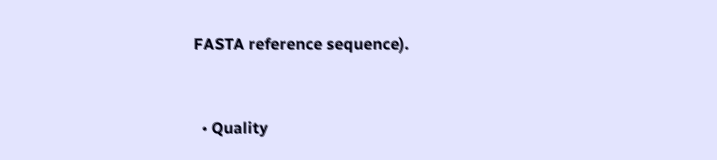FASTA reference sequence).


  • Quality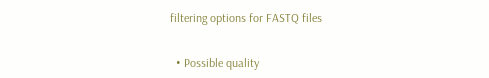filtering options for FASTQ files


  • Possible quality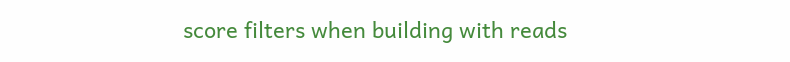score filters when building with reads